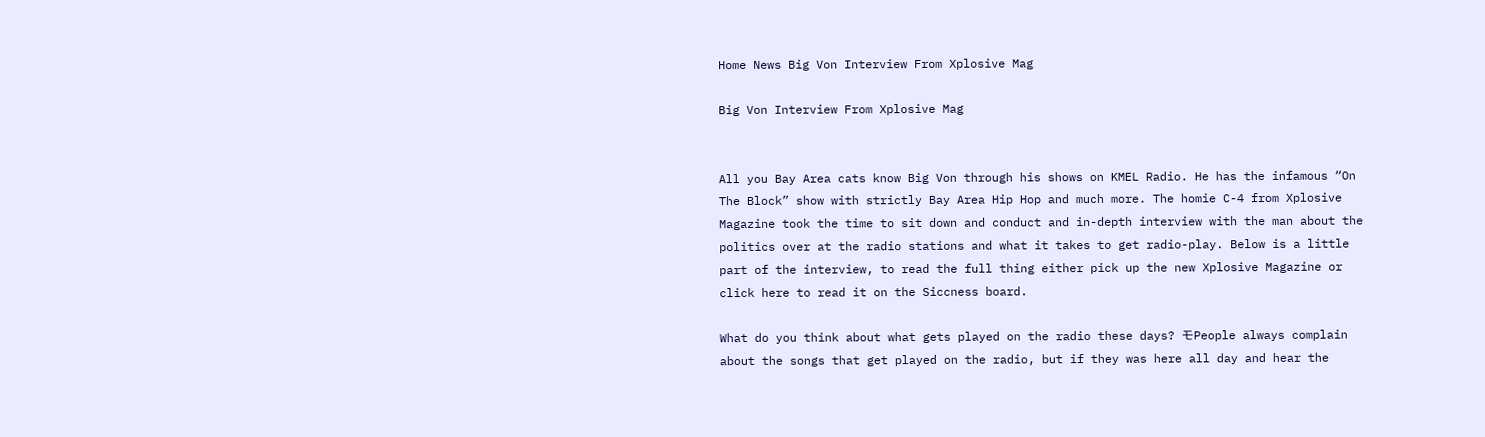Home News Big Von Interview From Xplosive Mag

Big Von Interview From Xplosive Mag


All you Bay Area cats know Big Von through his shows on KMEL Radio. He has the infamous “On The Block” show with strictly Bay Area Hip Hop and much more. The homie C-4 from Xplosive Magazine took the time to sit down and conduct and in-depth interview with the man about the politics over at the radio stations and what it takes to get radio-play. Below is a little part of the interview, to read the full thing either pick up the new Xplosive Magazine or click here to read it on the Siccness board.

What do you think about what gets played on the radio these days? モPeople always complain about the songs that get played on the radio, but if they was here all day and hear the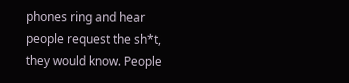phones ring and hear people request the sh*t, they would know. People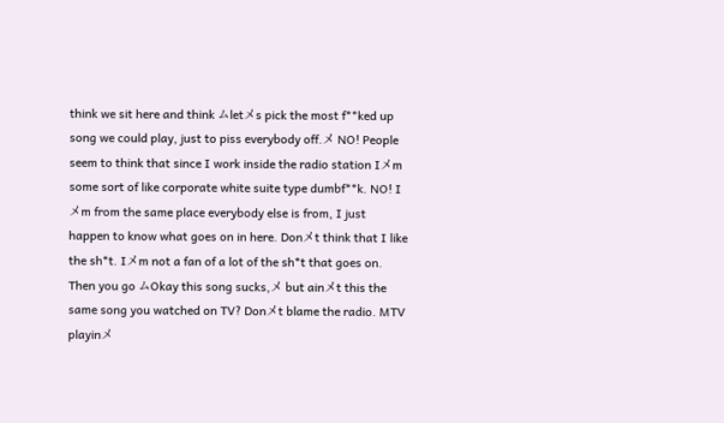think we sit here and think ムletメs pick the most f**ked up song we could play, just to piss everybody off.メ NO! People seem to think that since I work inside the radio station Iメm some sort of like corporate white suite type dumbf**k. NO! Iメm from the same place everybody else is from, I just happen to know what goes on in here. Donメt think that I like the sh*t. Iメm not a fan of a lot of the sh*t that goes on. Then you go ムOkay this song sucks,メ but ainメt this the same song you watched on TV? Donメt blame the radio. MTV playinメ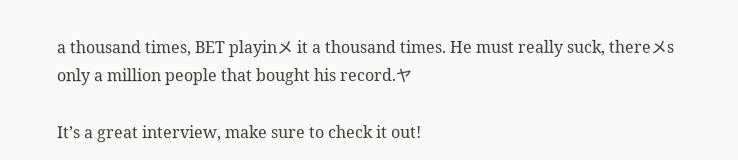a thousand times, BET playinメ it a thousand times. He must really suck, thereメs only a million people that bought his record.ヤ

It’s a great interview, make sure to check it out!